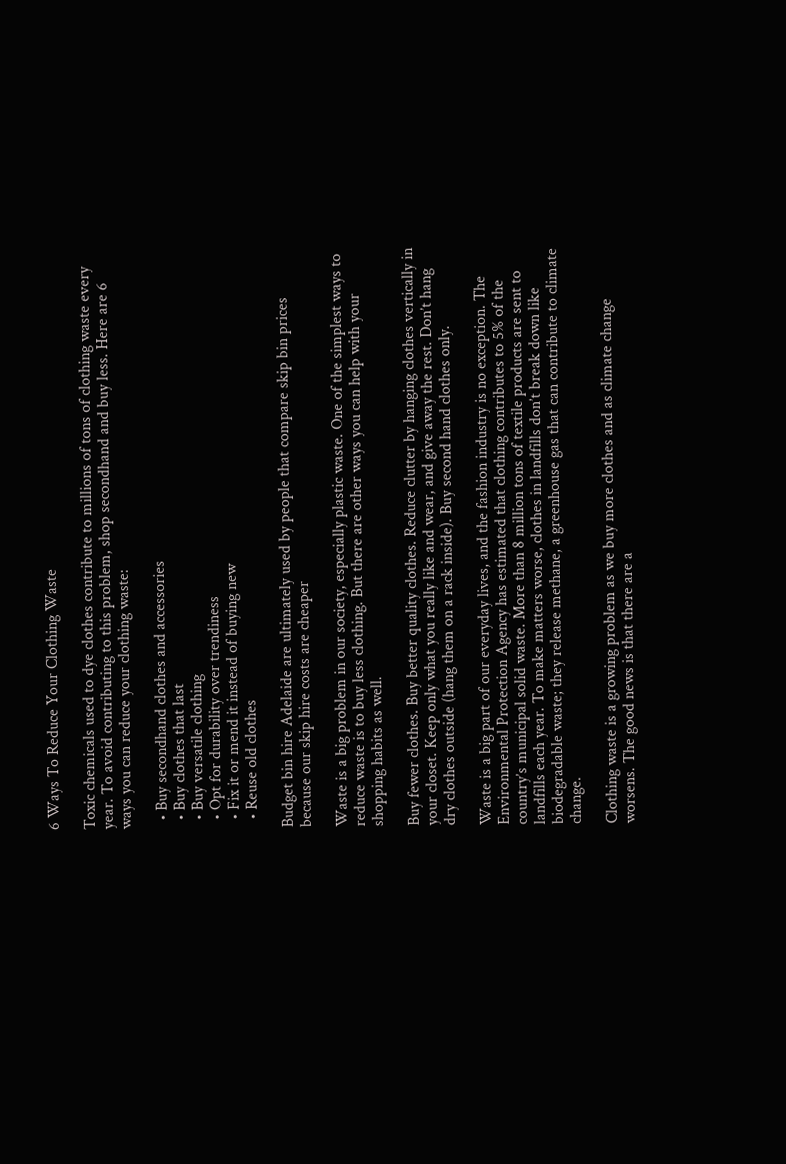6 Ways To Reduce Your Clothing Waste

Toxic chemicals used to dye clothes contribute to millions of tons of clothing waste every year. To avoid contributing to this problem, shop secondhand and buy less. Here are 6 ways you can reduce your clothing waste:

  • Buy secondhand clothes and accessories
  • Buy clothes that last
  • Buy versatile clothing
  • Opt for durability over trendiness
  • Fix it or mend it instead of buying new
  • Reuse old clothes

Budget bin hire Adelaide are ultimately used by people that compare skip bin prices because our skip hire costs are cheaper

Waste is a big problem in our society, especially plastic waste. One of the simplest ways to reduce waste is to buy less clothing. But there are other ways you can help with your shopping habits as well.

Buy fewer clothes. Buy better quality clothes. Reduce clutter by hanging clothes vertically in your closet. Keep only what you really like and wear, and give away the rest. Don’t hang dry clothes outside (hang them on a rack inside). Buy second hand clothes only.

Waste is a big part of our everyday lives, and the fashion industry is no exception. The Environmental Protection Agency has estimated that clothing contributes to 5% of the country’s municipal solid waste. More than 8 million tons of textile products are sent to landfills each year. To make matters worse, clothes in landfills don’t break down like biodegradable waste; they release methane, a greenhouse gas that can contribute to climate change.

Clothing waste is a growing problem as we buy more clothes and as climate change worsens. The good news is that there are a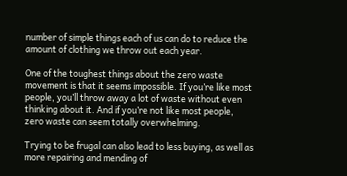number of simple things each of us can do to reduce the amount of clothing we throw out each year.

One of the toughest things about the zero waste movement is that it seems impossible. If you’re like most people, you’ll throw away a lot of waste without even thinking about it. And if you’re not like most people, zero waste can seem totally overwhelming.

Trying to be frugal can also lead to less buying, as well as more repairing and mending of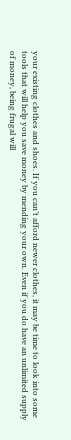your existing clothes and shoes. If you can’t afford newer clothes, it may be time to look into some tools that will help you save money by mending your own. Even if you do have an unlimited supply of money, being frugal will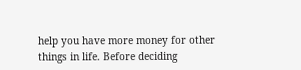help you have more money for other things in life. Before deciding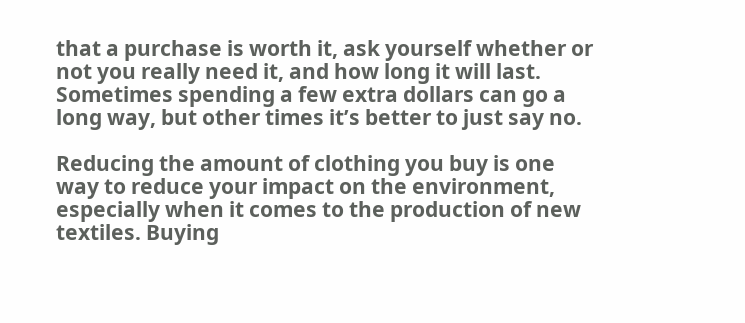that a purchase is worth it, ask yourself whether or not you really need it, and how long it will last. Sometimes spending a few extra dollars can go a long way, but other times it’s better to just say no.

Reducing the amount of clothing you buy is one way to reduce your impact on the environment, especially when it comes to the production of new textiles. Buying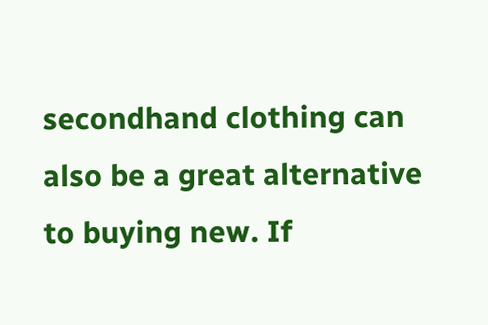secondhand clothing can also be a great alternative to buying new. If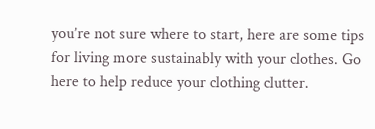you’re not sure where to start, here are some tips for living more sustainably with your clothes. Go here to help reduce your clothing clutter.